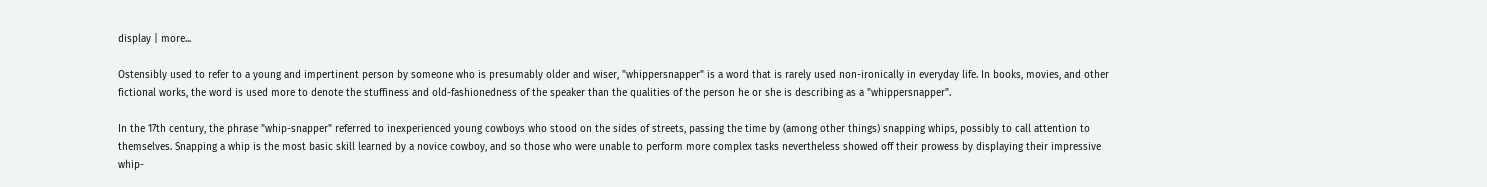display | more...

Ostensibly used to refer to a young and impertinent person by someone who is presumably older and wiser, "whippersnapper" is a word that is rarely used non-ironically in everyday life. In books, movies, and other fictional works, the word is used more to denote the stuffiness and old-fashionedness of the speaker than the qualities of the person he or she is describing as a "whippersnapper".

In the 17th century, the phrase "whip-snapper" referred to inexperienced young cowboys who stood on the sides of streets, passing the time by (among other things) snapping whips, possibly to call attention to themselves. Snapping a whip is the most basic skill learned by a novice cowboy, and so those who were unable to perform more complex tasks nevertheless showed off their prowess by displaying their impressive whip-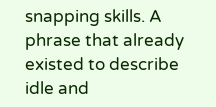snapping skills. A phrase that already existed to describe idle and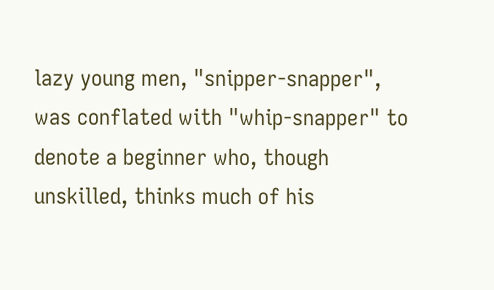lazy young men, "snipper-snapper", was conflated with "whip-snapper" to denote a beginner who, though unskilled, thinks much of his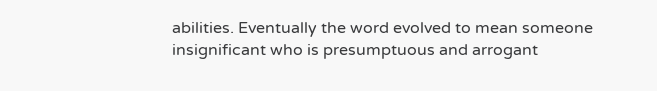abilities. Eventually the word evolved to mean someone insignificant who is presumptuous and arrogant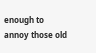enough to annoy those old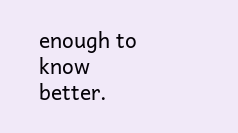enough to know better.